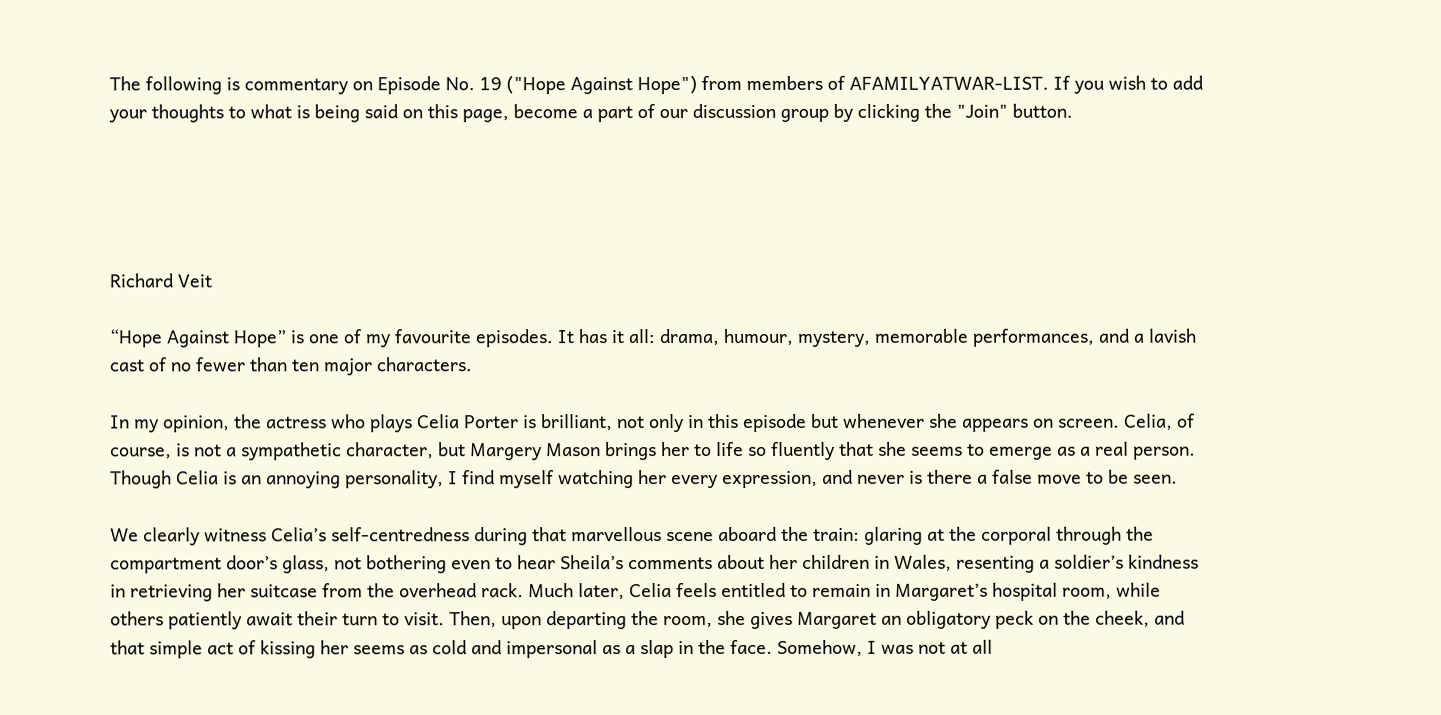The following is commentary on Episode No. 19 ("Hope Against Hope") from members of AFAMILYATWAR-LIST. If you wish to add your thoughts to what is being said on this page, become a part of our discussion group by clicking the "Join" button.





Richard Veit

“Hope Against Hope” is one of my favourite episodes. It has it all: drama, humour, mystery, memorable performances, and a lavish cast of no fewer than ten major characters.

In my opinion, the actress who plays Celia Porter is brilliant, not only in this episode but whenever she appears on screen. Celia, of course, is not a sympathetic character, but Margery Mason brings her to life so fluently that she seems to emerge as a real person. Though Celia is an annoying personality, I find myself watching her every expression, and never is there a false move to be seen.

We clearly witness Celia’s self-centredness during that marvellous scene aboard the train: glaring at the corporal through the compartment door’s glass, not bothering even to hear Sheila’s comments about her children in Wales, resenting a soldier’s kindness in retrieving her suitcase from the overhead rack. Much later, Celia feels entitled to remain in Margaret’s hospital room, while others patiently await their turn to visit. Then, upon departing the room, she gives Margaret an obligatory peck on the cheek, and that simple act of kissing her seems as cold and impersonal as a slap in the face. Somehow, I was not at all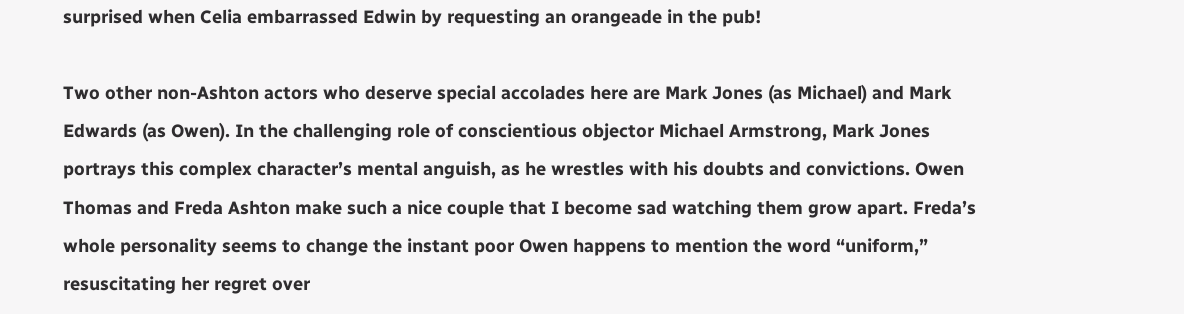surprised when Celia embarrassed Edwin by requesting an orangeade in the pub!

Two other non-Ashton actors who deserve special accolades here are Mark Jones (as Michael) and Mark Edwards (as Owen). In the challenging role of conscientious objector Michael Armstrong, Mark Jones portrays this complex character’s mental anguish, as he wrestles with his doubts and convictions. Owen Thomas and Freda Ashton make such a nice couple that I become sad watching them grow apart. Freda’s whole personality seems to change the instant poor Owen happens to mention the word “uniform,” resuscitating her regret over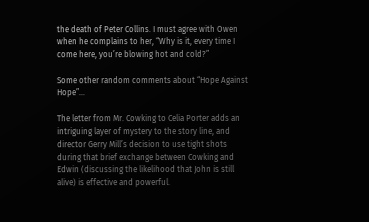the death of Peter Collins. I must agree with Owen when he complains to her, “Why is it, every time I come here, you’re blowing hot and cold?”

Some other random comments about “Hope Against Hope”…

The letter from Mr. Cowking to Celia Porter adds an intriguing layer of mystery to the story line, and director Gerry Mill’s decision to use tight shots during that brief exchange between Cowking and Edwin (discussing the likelihood that John is still alive) is effective and powerful.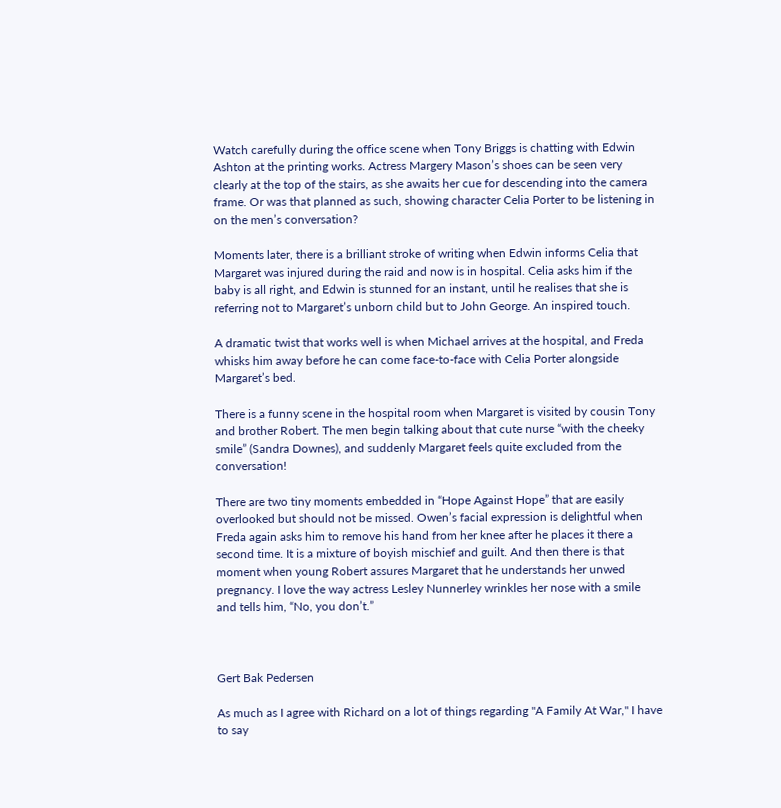Watch carefully during the office scene when Tony Briggs is chatting with Edwin Ashton at the printing works. Actress Margery Mason’s shoes can be seen very clearly at the top of the stairs, as she awaits her cue for descending into the camera frame. Or was that planned as such, showing character Celia Porter to be listening in on the men’s conversation?

Moments later, there is a brilliant stroke of writing when Edwin informs Celia that Margaret was injured during the raid and now is in hospital. Celia asks him if the baby is all right, and Edwin is stunned for an instant, until he realises that she is referring not to Margaret’s unborn child but to John George. An inspired touch.

A dramatic twist that works well is when Michael arrives at the hospital, and Freda whisks him away before he can come face-to-face with Celia Porter alongside Margaret’s bed.

There is a funny scene in the hospital room when Margaret is visited by cousin Tony and brother Robert. The men begin talking about that cute nurse “with the cheeky smile” (Sandra Downes), and suddenly Margaret feels quite excluded from the conversation!

There are two tiny moments embedded in “Hope Against Hope” that are easily overlooked but should not be missed. Owen’s facial expression is delightful when Freda again asks him to remove his hand from her knee after he places it there a second time. It is a mixture of boyish mischief and guilt. And then there is that moment when young Robert assures Margaret that he understands her unwed pregnancy. I love the way actress Lesley Nunnerley wrinkles her nose with a smile and tells him, “No, you don’t.”



Gert Bak Pedersen

As much as I agree with Richard on a lot of things regarding "A Family At War," I have to say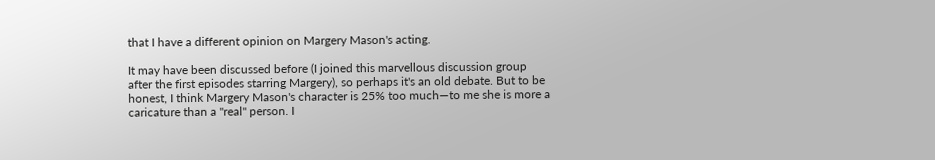that I have a different opinion on Margery Mason's acting.

It may have been discussed before (I joined this marvellous discussion group after the first episodes starring Margery), so perhaps it's an old debate. But to be honest, I think Margery Mason's character is 25% too much—to me she is more a caricature than a "real" person. I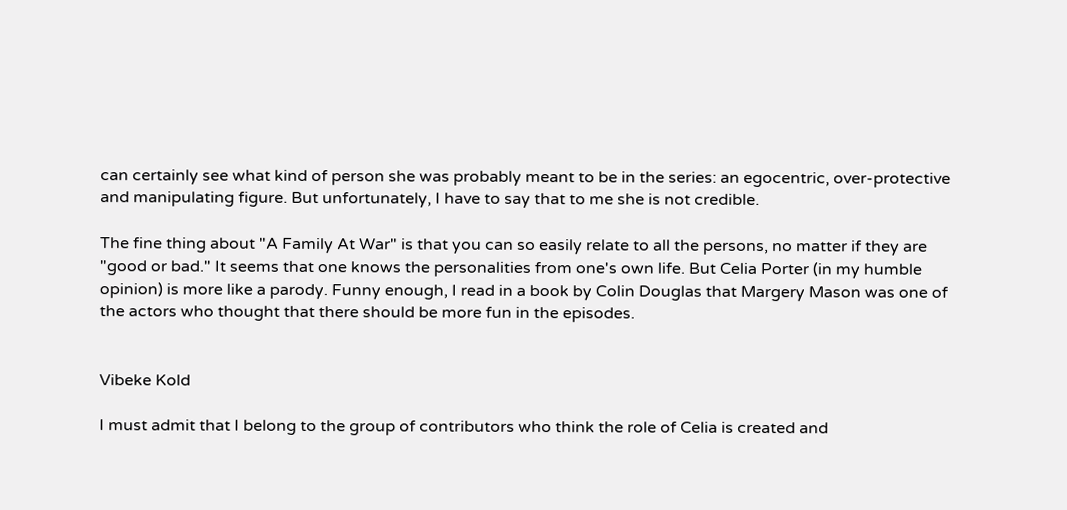can certainly see what kind of person she was probably meant to be in the series: an egocentric, over-protective and manipulating figure. But unfortunately, I have to say that to me she is not credible.

The fine thing about "A Family At War" is that you can so easily relate to all the persons, no matter if they are "good or bad." It seems that one knows the personalities from one's own life. But Celia Porter (in my humble opinion) is more like a parody. Funny enough, I read in a book by Colin Douglas that Margery Mason was one of the actors who thought that there should be more fun in the episodes.


Vibeke Kold

I must admit that I belong to the group of contributors who think the role of Celia is created and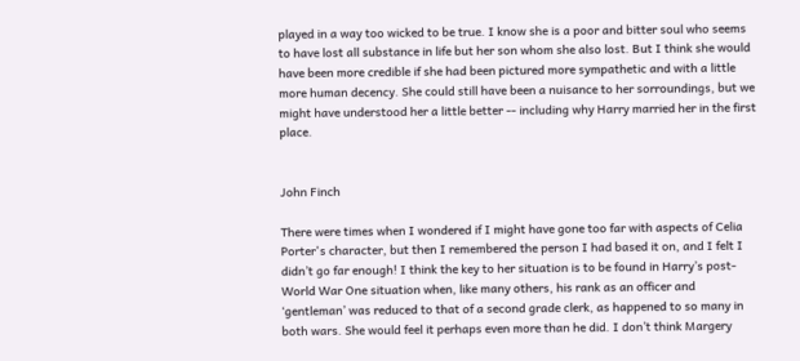played in a way too wicked to be true. I know she is a poor and bitter soul who seems to have lost all substance in life but her son whom she also lost. But I think she would have been more credible if she had been pictured more sympathetic and with a little more human decency. She could still have been a nuisance to her sorroundings, but we might have understood her a little better -- including why Harry married her in the first place.


John Finch

There were times when I wondered if I might have gone too far with aspects of Celia Porter's character, but then I remembered the person I had based it on, and I felt I didn’t go far enough! I think the key to her situation is to be found in Harry’s post-World War One situation when, like many others, his rank as an officer and ‘gentleman’ was reduced to that of a second grade clerk, as happened to so many in both wars. She would feel it perhaps even more than he did. I don’t think Margery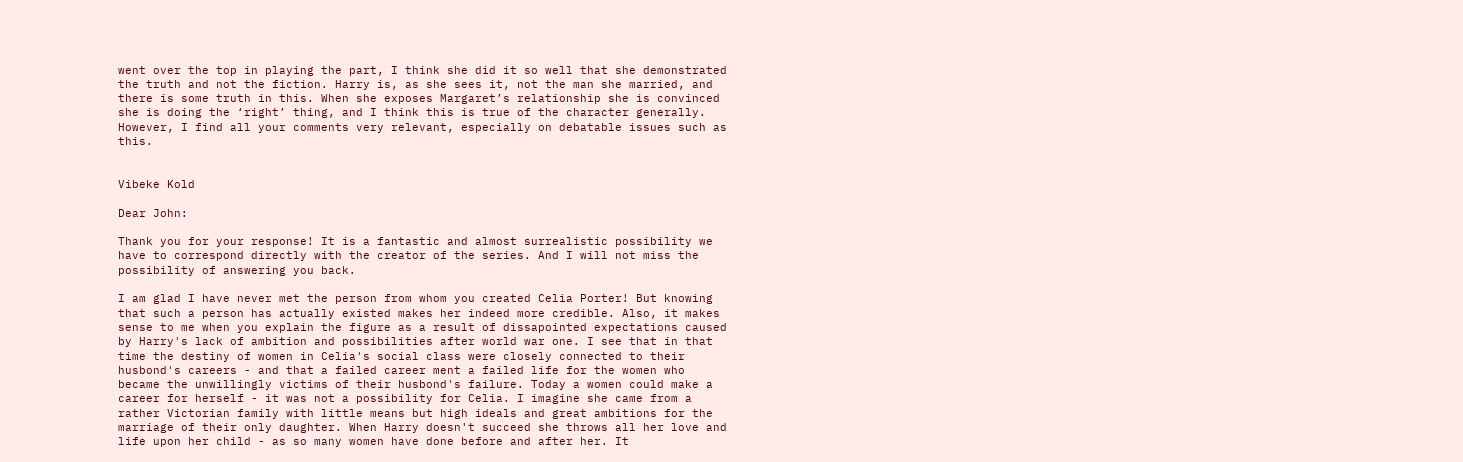went over the top in playing the part, I think she did it so well that she demonstrated the truth and not the fiction. Harry is, as she sees it, not the man she married, and there is some truth in this. When she exposes Margaret’s relationship she is convinced she is doing the ‘right’ thing, and I think this is true of the character generally. However, I find all your comments very relevant, especially on debatable issues such as this.


Vibeke Kold

Dear John:

Thank you for your response! It is a fantastic and almost surrealistic possibility we have to correspond directly with the creator of the series. And I will not miss the possibility of answering you back.

I am glad I have never met the person from whom you created Celia Porter! But knowing that such a person has actually existed makes her indeed more credible. Also, it makes sense to me when you explain the figure as a result of dissapointed expectations caused by Harry's lack of ambition and possibilities after world war one. I see that in that time the destiny of women in Celia's social class were closely connected to their husbond's careers - and that a failed career ment a failed life for the women who became the unwillingly victims of their husbond's failure. Today a women could make a career for herself - it was not a possibility for Celia. I imagine she came from a rather Victorian family with little means but high ideals and great ambitions for the marriage of their only daughter. When Harry doesn't succeed she throws all her love and life upon her child - as so many women have done before and after her. It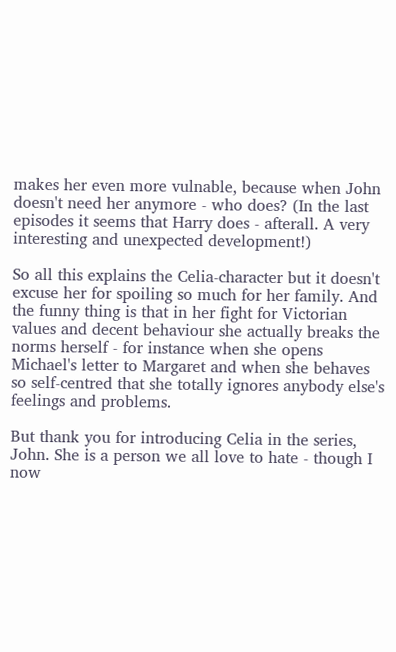makes her even more vulnable, because when John doesn't need her anymore - who does? (In the last episodes it seems that Harry does - afterall. A very interesting and unexpected development!)

So all this explains the Celia-character but it doesn't excuse her for spoiling so much for her family. And the funny thing is that in her fight for Victorian values and decent behaviour she actually breaks the norms herself - for instance when she opens Michael's letter to Margaret and when she behaves so self-centred that she totally ignores anybody else's feelings and problems.

But thank you for introducing Celia in the series, John. She is a person we all love to hate - though I now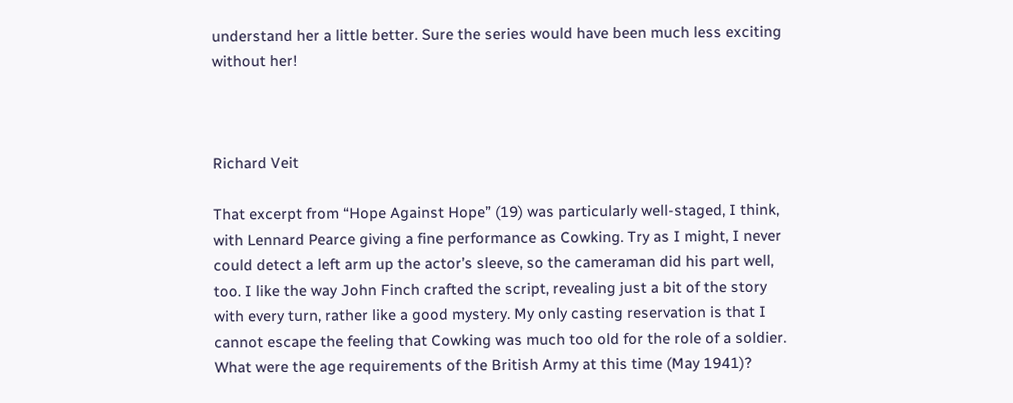understand her a little better. Sure the series would have been much less exciting without her!



Richard Veit

That excerpt from “Hope Against Hope” (19) was particularly well-staged, I think, with Lennard Pearce giving a fine performance as Cowking. Try as I might, I never could detect a left arm up the actor’s sleeve, so the cameraman did his part well, too. I like the way John Finch crafted the script, revealing just a bit of the story with every turn, rather like a good mystery. My only casting reservation is that I cannot escape the feeling that Cowking was much too old for the role of a soldier. What were the age requirements of the British Army at this time (May 1941)?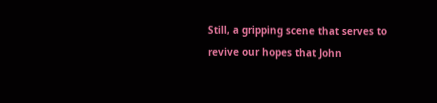Still, a gripping scene that serves to revive our hopes that John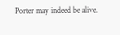Porter may indeed be alive.